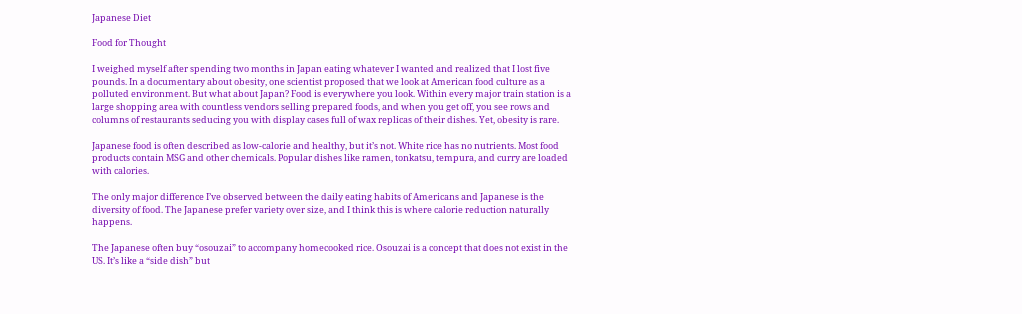Japanese Diet

Food for Thought

I weighed myself after spending two months in Japan eating whatever I wanted and realized that I lost five pounds. In a documentary about obesity, one scientist proposed that we look at American food culture as a polluted environment. But what about Japan? Food is everywhere you look. Within every major train station is a large shopping area with countless vendors selling prepared foods, and when you get off, you see rows and columns of restaurants seducing you with display cases full of wax replicas of their dishes. Yet, obesity is rare.

Japanese food is often described as low-calorie and healthy, but it’s not. White rice has no nutrients. Most food products contain MSG and other chemicals. Popular dishes like ramen, tonkatsu, tempura, and curry are loaded with calories.

The only major difference I’ve observed between the daily eating habits of Americans and Japanese is the diversity of food. The Japanese prefer variety over size, and I think this is where calorie reduction naturally happens.

The Japanese often buy “osouzai” to accompany homecooked rice. Osouzai is a concept that does not exist in the US. It’s like a “side dish” but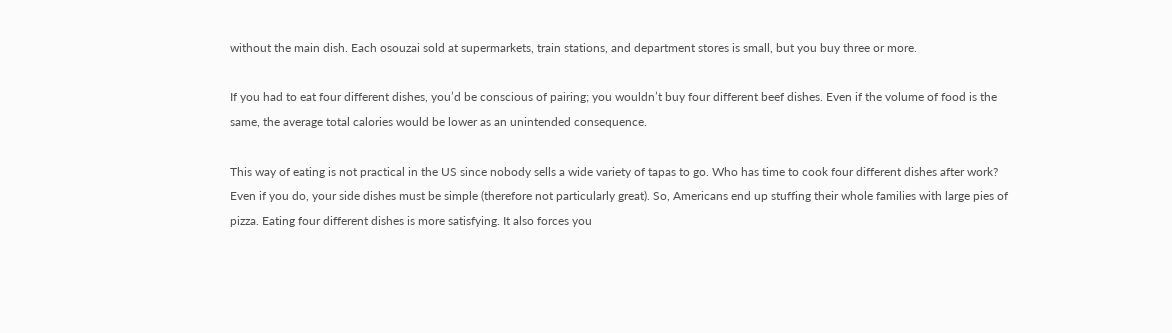without the main dish. Each osouzai sold at supermarkets, train stations, and department stores is small, but you buy three or more.

If you had to eat four different dishes, you’d be conscious of pairing; you wouldn’t buy four different beef dishes. Even if the volume of food is the same, the average total calories would be lower as an unintended consequence.

This way of eating is not practical in the US since nobody sells a wide variety of tapas to go. Who has time to cook four different dishes after work? Even if you do, your side dishes must be simple (therefore not particularly great). So, Americans end up stuffing their whole families with large pies of pizza. Eating four different dishes is more satisfying. It also forces you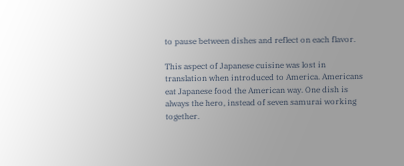to pause between dishes and reflect on each flavor.

This aspect of Japanese cuisine was lost in translation when introduced to America. Americans eat Japanese food the American way. One dish is always the hero, instead of seven samurai working together.